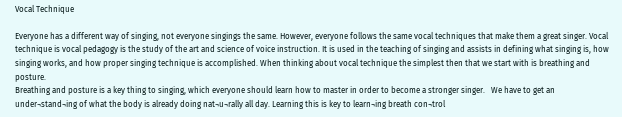Vocal Technique

Everyone has a different way of singing, not everyone singings the same. However, everyone follows the same vocal techniques that make them a great singer. Vocal technique is vocal pedagogy is the study of the art and science of voice instruction. It is used in the teaching of singing and assists in defining what singing is, how singing works, and how proper singing technique is accomplished. When thinking about vocal technique the simplest then that we start with is breathing and posture.
Breathing and posture is a key thing to singing, which everyone should learn how to master in order to become a stronger singer.   We have to get an under¬stand¬ing of what the body is already doing nat¬u¬rally all day. Learning this is key to learn¬ing breath con¬trol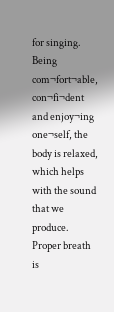for singing. Being com¬fort¬able, con¬fi¬dent and enjoy¬ing one¬self, the body is relaxed, which helps with the sound that we produce. Proper breath is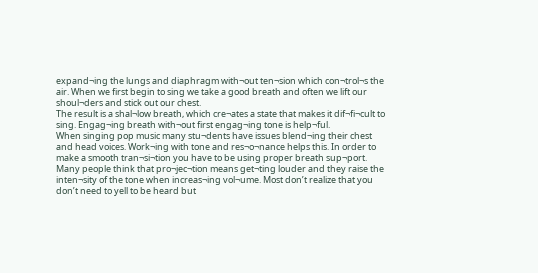expand¬ing the lungs and diaphragm with¬out ten¬sion which con¬trol¬s the air. When we first begin to sing we take a good breath and often we lift our shoul¬ders and stick out our chest.
The result is a shal¬low breath, which cre¬ates a state that makes it dif¬fi¬cult to sing. Engag¬ing breath with¬out first engag¬ing tone is help¬ful.
When singing pop music many stu¬dents have issues blend¬ing their chest and head voices. Work¬ing with tone and res¬o¬nance helps this. In order to make a smooth tran¬si¬tion you have to be using proper breath sup¬port. Many people think that pro¬jec¬tion means get¬ting louder and they raise the inten¬sity of the tone when increas¬ing vol¬ume. Most don’t realize that you don’t need to yell to be heard but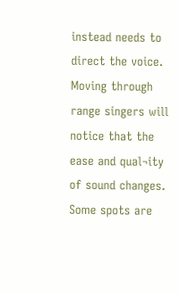instead needs to direct the voice.
Moving through range singers will notice that the ease and qual¬ity of sound changes. Some spots are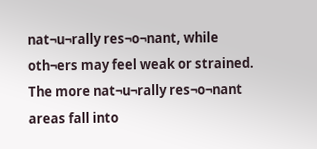nat¬u¬rally res¬o¬nant, while oth¬ers may feel weak or strained. The more nat¬u¬rally res¬o¬nant areas fall into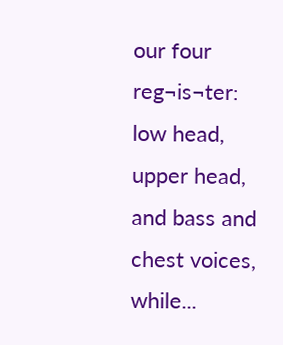our four reg¬is¬ter: low head, upper head, and bass and chest voices, while...